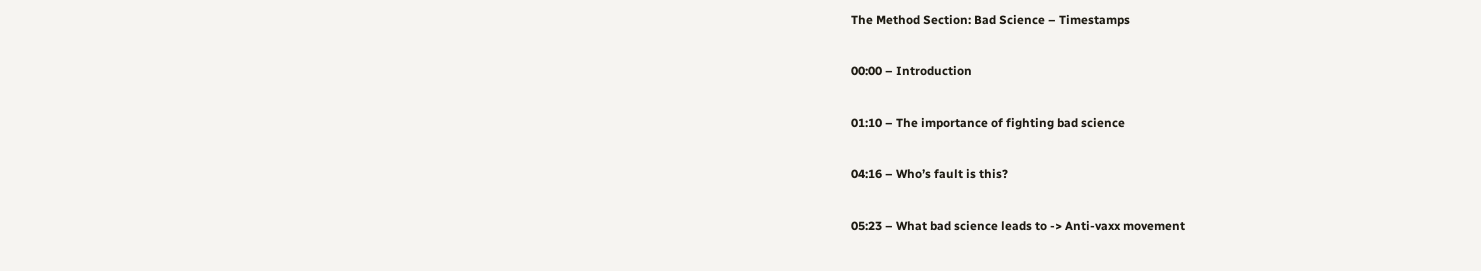The Method Section: Bad Science – Timestamps

00:00 – Introduction

01:10 – The importance of fighting bad science

04:16 – Who’s fault is this?

05:23 – What bad science leads to -> Anti-vaxx movement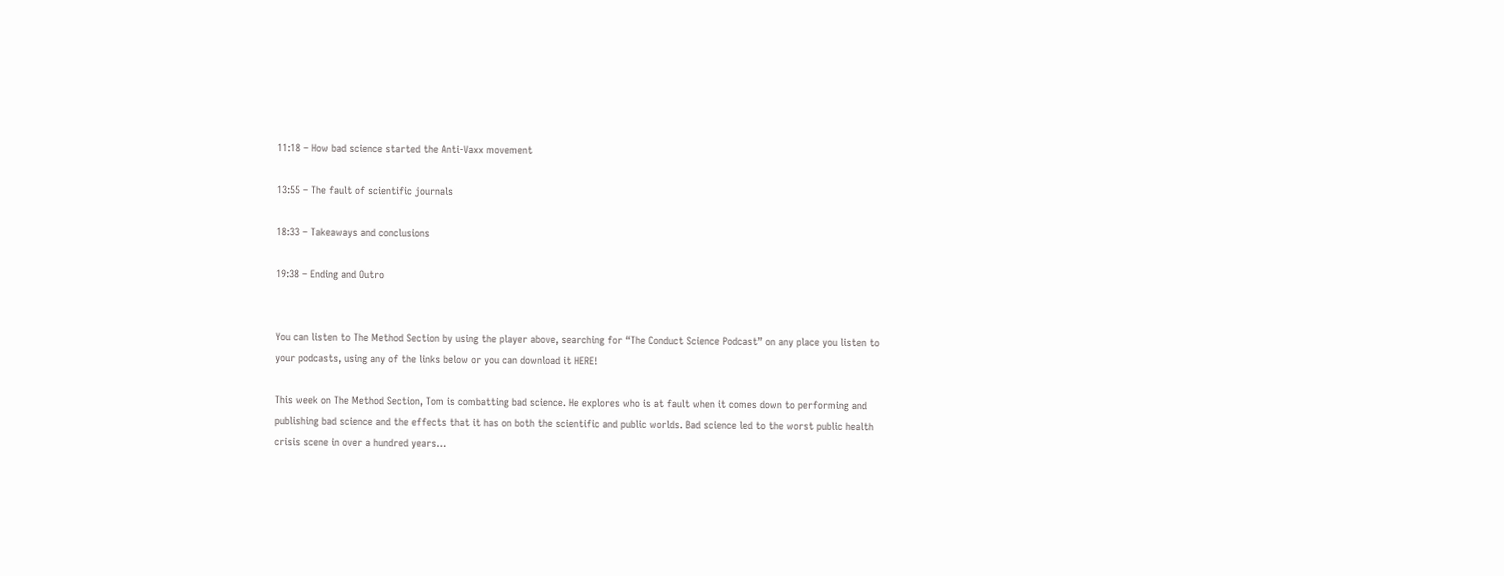11:18 – How bad science started the Anti-Vaxx movement

13:55 – The fault of scientific journals

18:33 – Takeaways and conclusions

19:38 – Ending and Outro


You can listen to The Method Section by using the player above, searching for “The Conduct Science Podcast” on any place you listen to your podcasts, using any of the links below or you can download it HERE!

This week on The Method Section, Tom is combatting bad science. He explores who is at fault when it comes down to performing and publishing bad science and the effects that it has on both the scientific and public worlds. Bad science led to the worst public health crisis scene in over a hundred years…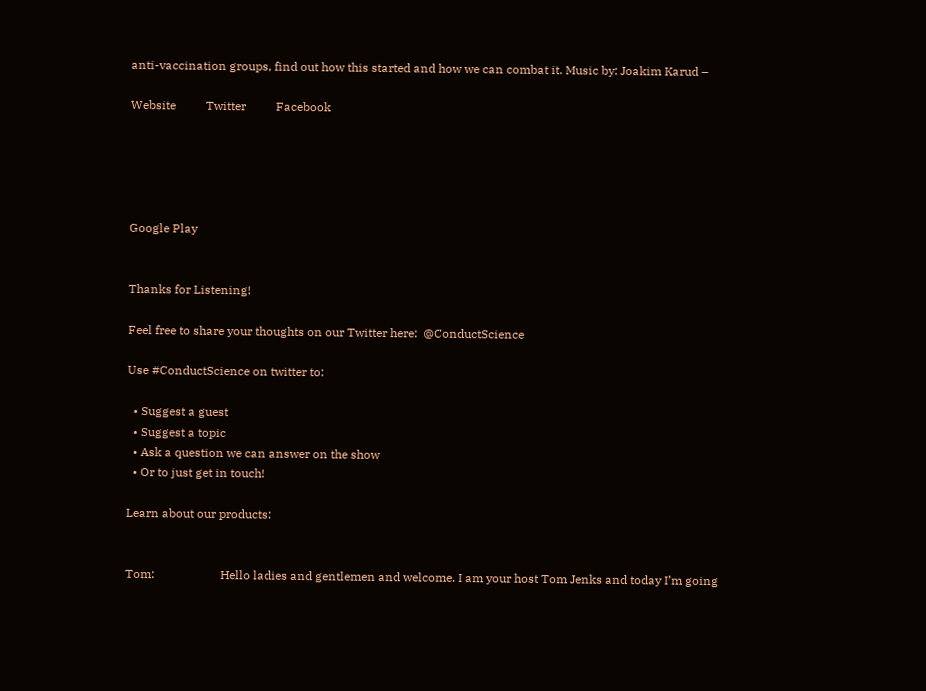anti-vaccination groups, find out how this started and how we can combat it. Music by: Joakim Karud –

Website          Twitter          Facebook





Google Play


Thanks for Listening!

Feel free to share your thoughts on our Twitter here:  @ConductScience

Use #ConductScience on twitter to:

  • Suggest a guest
  • Suggest a topic
  • Ask a question we can answer on the show
  • Or to just get in touch!

Learn about our products:


Tom:                      Hello ladies and gentlemen and welcome. I am your host Tom Jenks and today I’m going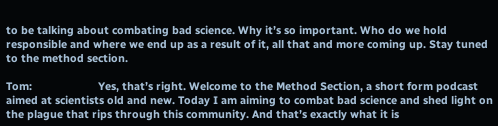to be talking about combating bad science. Why it’s so important. Who do we hold responsible and where we end up as a result of it, all that and more coming up. Stay tuned to the method section.

Tom:                      Yes, that’s right. Welcome to the Method Section, a short form podcast aimed at scientists old and new. Today I am aiming to combat bad science and shed light on the plague that rips through this community. And that’s exactly what it is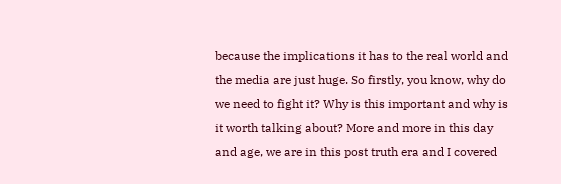because the implications it has to the real world and the media are just huge. So firstly, you know, why do we need to fight it? Why is this important and why is it worth talking about? More and more in this day and age, we are in this post truth era and I covered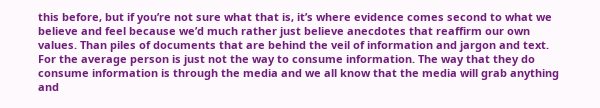this before, but if you’re not sure what that is, it’s where evidence comes second to what we believe and feel because we’d much rather just believe anecdotes that reaffirm our own values. Than piles of documents that are behind the veil of information and jargon and text. For the average person is just not the way to consume information. The way that they do consume information is through the media and we all know that the media will grab anything and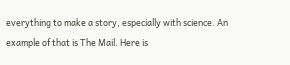everything to make a story, especially with science. An example of that is The Mail. Here is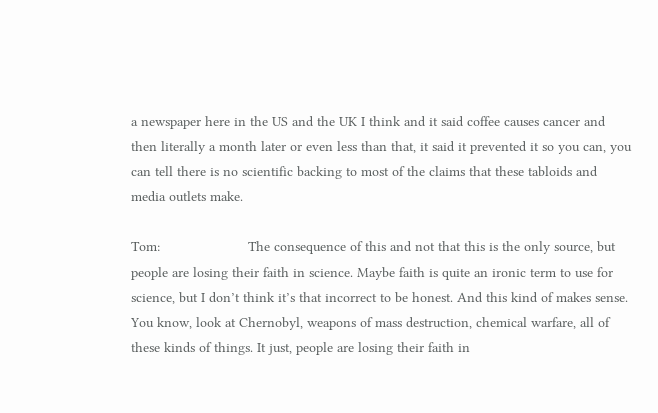a newspaper here in the US and the UK I think and it said coffee causes cancer and then literally a month later or even less than that, it said it prevented it so you can, you can tell there is no scientific backing to most of the claims that these tabloids and media outlets make.

Tom:                      The consequence of this and not that this is the only source, but people are losing their faith in science. Maybe faith is quite an ironic term to use for science, but I don’t think it’s that incorrect to be honest. And this kind of makes sense. You know, look at Chernobyl, weapons of mass destruction, chemical warfare, all of these kinds of things. It just, people are losing their faith in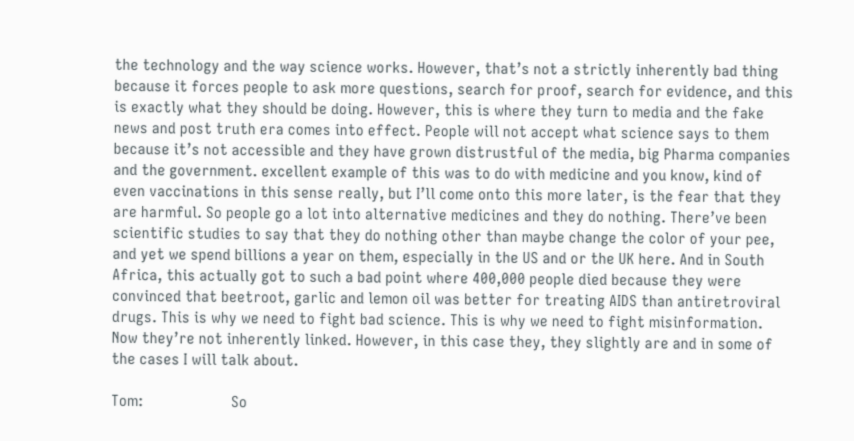the technology and the way science works. However, that’s not a strictly inherently bad thing because it forces people to ask more questions, search for proof, search for evidence, and this is exactly what they should be doing. However, this is where they turn to media and the fake news and post truth era comes into effect. People will not accept what science says to them because it’s not accessible and they have grown distrustful of the media, big Pharma companies and the government. excellent example of this was to do with medicine and you know, kind of even vaccinations in this sense really, but I’ll come onto this more later, is the fear that they are harmful. So people go a lot into alternative medicines and they do nothing. There’ve been scientific studies to say that they do nothing other than maybe change the color of your pee, and yet we spend billions a year on them, especially in the US and or the UK here. And in South Africa, this actually got to such a bad point where 400,000 people died because they were convinced that beetroot, garlic and lemon oil was better for treating AIDS than antiretroviral drugs. This is why we need to fight bad science. This is why we need to fight misinformation. Now they’re not inherently linked. However, in this case they, they slightly are and in some of the cases I will talk about.

Tom:                      So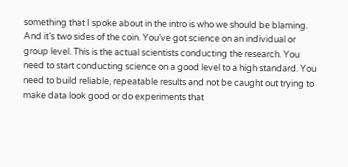something that I spoke about in the intro is who we should be blaming. And it’s two sides of the coin. You’ve got science on an individual or group level. This is the actual scientists conducting the research. You need to start conducting science on a good level to a high standard. You need to build reliable, repeatable results and not be caught out trying to make data look good or do experiments that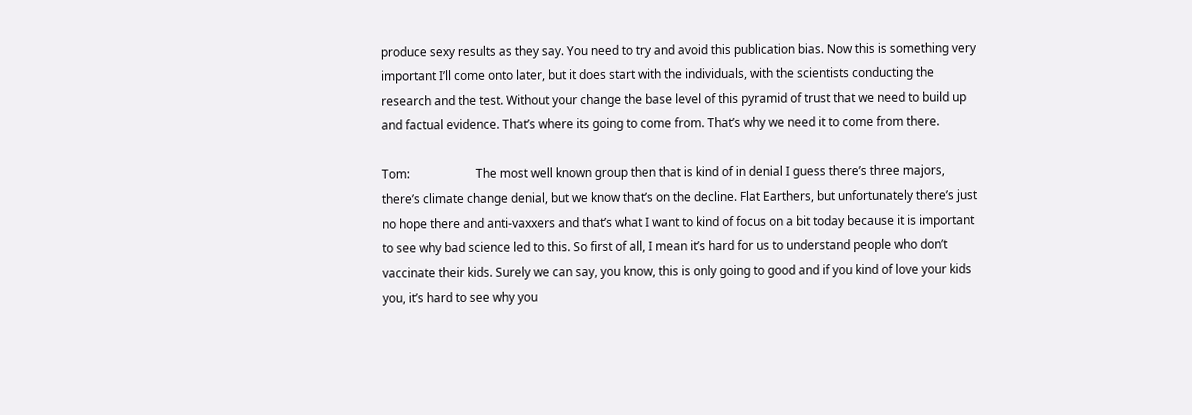produce sexy results as they say. You need to try and avoid this publication bias. Now this is something very important I’ll come onto later, but it does start with the individuals, with the scientists conducting the research and the test. Without your change the base level of this pyramid of trust that we need to build up and factual evidence. That’s where its going to come from. That’s why we need it to come from there.

Tom:                      The most well known group then that is kind of in denial I guess there’s three majors, there’s climate change denial, but we know that’s on the decline. Flat Earthers, but unfortunately there’s just no hope there and anti-vaxxers and that’s what I want to kind of focus on a bit today because it is important to see why bad science led to this. So first of all, I mean it’s hard for us to understand people who don’t vaccinate their kids. Surely we can say, you know, this is only going to good and if you kind of love your kids you, it’s hard to see why you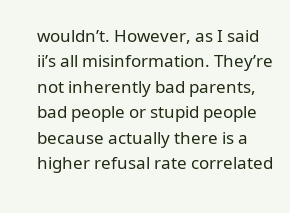wouldn’t. However, as I said ii’s all misinformation. They’re not inherently bad parents, bad people or stupid people because actually there is a higher refusal rate correlated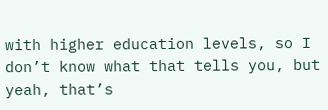with higher education levels, so I don’t know what that tells you, but yeah, that’s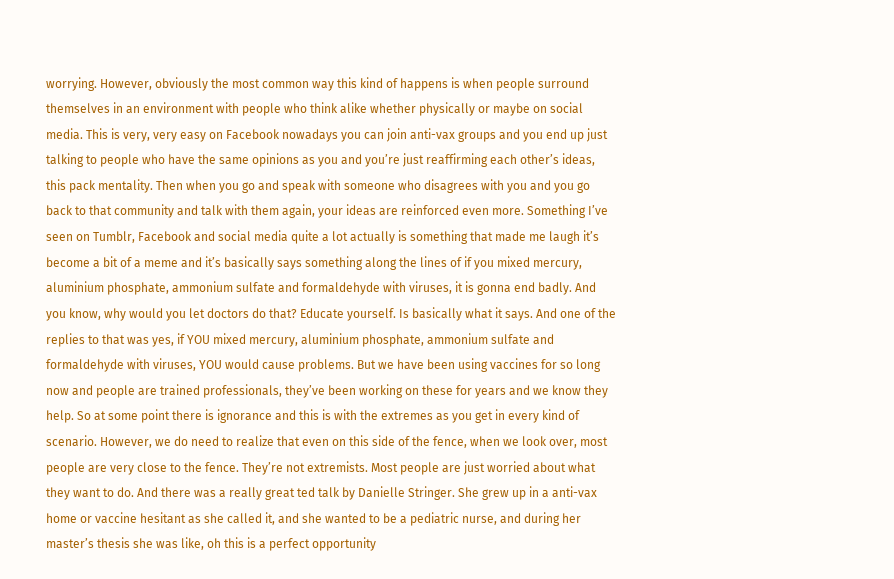worrying. However, obviously the most common way this kind of happens is when people surround themselves in an environment with people who think alike whether physically or maybe on social media. This is very, very easy on Facebook nowadays you can join anti-vax groups and you end up just talking to people who have the same opinions as you and you’re just reaffirming each other’s ideas, this pack mentality. Then when you go and speak with someone who disagrees with you and you go back to that community and talk with them again, your ideas are reinforced even more. Something I’ve seen on Tumblr, Facebook and social media quite a lot actually is something that made me laugh it’s become a bit of a meme and it’s basically says something along the lines of if you mixed mercury, aluminium phosphate, ammonium sulfate and formaldehyde with viruses, it is gonna end badly. And you know, why would you let doctors do that? Educate yourself. Is basically what it says. And one of the replies to that was yes, if YOU mixed mercury, aluminium phosphate, ammonium sulfate and formaldehyde with viruses, YOU would cause problems. But we have been using vaccines for so long now and people are trained professionals, they’ve been working on these for years and we know they help. So at some point there is ignorance and this is with the extremes as you get in every kind of scenario. However, we do need to realize that even on this side of the fence, when we look over, most people are very close to the fence. They’re not extremists. Most people are just worried about what they want to do. And there was a really great ted talk by Danielle Stringer. She grew up in a anti-vax home or vaccine hesitant as she called it, and she wanted to be a pediatric nurse, and during her master’s thesis she was like, oh this is a perfect opportunity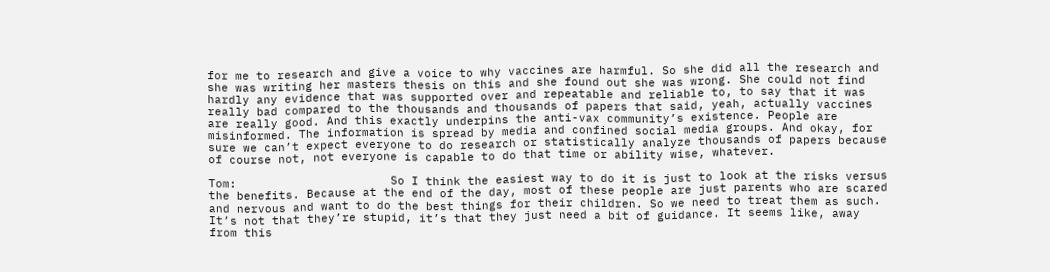for me to research and give a voice to why vaccines are harmful. So she did all the research and she was writing her masters thesis on this and she found out she was wrong. She could not find hardly any evidence that was supported over and repeatable and reliable to, to say that it was really bad compared to the thousands and thousands of papers that said, yeah, actually vaccines are really good. And this exactly underpins the anti-vax community’s existence. People are misinformed. The information is spread by media and confined social media groups. And okay, for sure we can’t expect everyone to do research or statistically analyze thousands of papers because of course not, not everyone is capable to do that time or ability wise, whatever.

Tom:                      So I think the easiest way to do it is just to look at the risks versus the benefits. Because at the end of the day, most of these people are just parents who are scared and nervous and want to do the best things for their children. So we need to treat them as such. It’s not that they’re stupid, it’s that they just need a bit of guidance. It seems like, away from this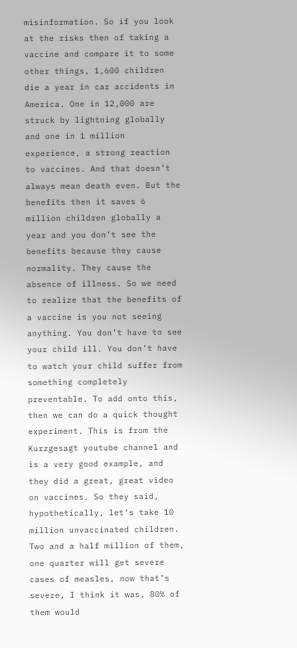misinformation. So if you look at the risks then of taking a vaccine and compare it to some other things, 1,600 children die a year in car accidents in America. One in 12,000 are struck by lightning globally and one in 1 million experience, a strong reaction to vaccines. And that doesn’t always mean death even. But the benefits then it saves 6 million children globally a year and you don’t see the benefits because they cause normality. They cause the absence of illness. So we need to realize that the benefits of a vaccine is you not seeing anything. You don’t have to see your child ill. You don’t have to watch your child suffer from something completely preventable. To add onto this, then we can do a quick thought experiment. This is from the Kurzgesagt youtube channel and is a very good example, and they did a great, great video on vaccines. So they said, hypothetically, let’s take 10 million unvaccinated children. Two and a half million of them, one quarter will get severe cases of measles, now that’s severe, I think it was, 80% of them would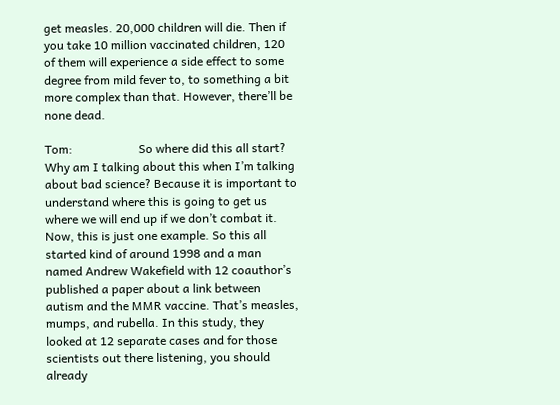get measles. 20,000 children will die. Then if you take 10 million vaccinated children, 120 of them will experience a side effect to some degree from mild fever to, to something a bit more complex than that. However, there’ll be none dead.

Tom:                      So where did this all start? Why am I talking about this when I’m talking about bad science? Because it is important to understand where this is going to get us where we will end up if we don’t combat it. Now, this is just one example. So this all started kind of around 1998 and a man named Andrew Wakefield with 12 coauthor’s published a paper about a link between autism and the MMR vaccine. That’s measles, mumps, and rubella. In this study, they looked at 12 separate cases and for those scientists out there listening, you should already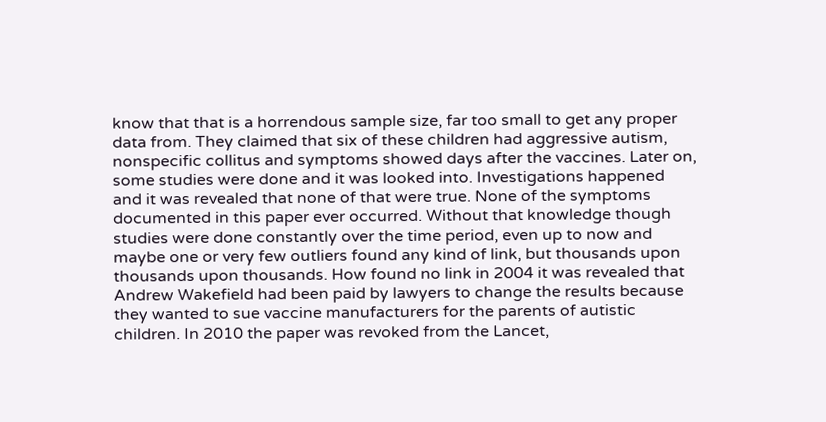know that that is a horrendous sample size, far too small to get any proper data from. They claimed that six of these children had aggressive autism, nonspecific collitus and symptoms showed days after the vaccines. Later on, some studies were done and it was looked into. Investigations happened and it was revealed that none of that were true. None of the symptoms documented in this paper ever occurred. Without that knowledge though studies were done constantly over the time period, even up to now and maybe one or very few outliers found any kind of link, but thousands upon thousands upon thousands. How found no link in 2004 it was revealed that Andrew Wakefield had been paid by lawyers to change the results because they wanted to sue vaccine manufacturers for the parents of autistic children. In 2010 the paper was revoked from the Lancet,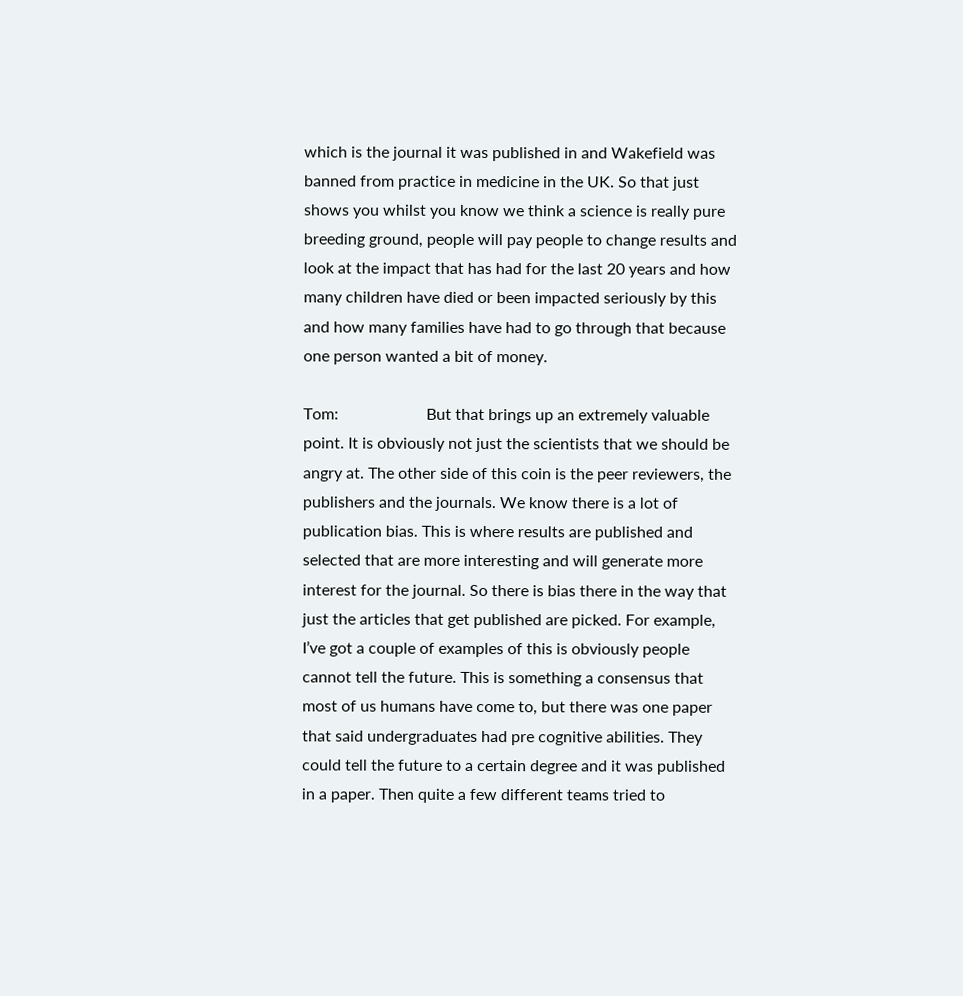which is the journal it was published in and Wakefield was banned from practice in medicine in the UK. So that just shows you whilst you know we think a science is really pure breeding ground, people will pay people to change results and look at the impact that has had for the last 20 years and how many children have died or been impacted seriously by this and how many families have had to go through that because one person wanted a bit of money.

Tom:                      But that brings up an extremely valuable point. It is obviously not just the scientists that we should be angry at. The other side of this coin is the peer reviewers, the publishers and the journals. We know there is a lot of publication bias. This is where results are published and selected that are more interesting and will generate more interest for the journal. So there is bias there in the way that just the articles that get published are picked. For example, I’ve got a couple of examples of this is obviously people cannot tell the future. This is something a consensus that most of us humans have come to, but there was one paper that said undergraduates had pre cognitive abilities. They could tell the future to a certain degree and it was published in a paper. Then quite a few different teams tried to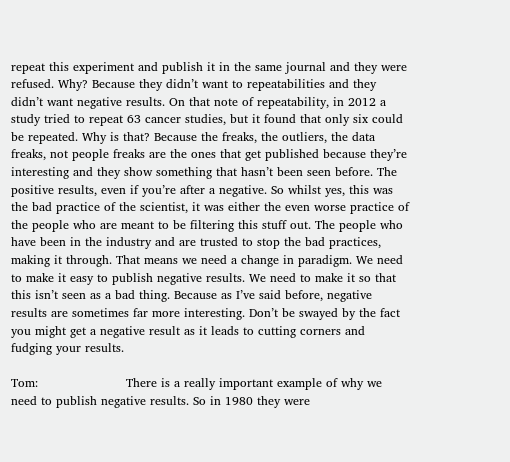repeat this experiment and publish it in the same journal and they were refused. Why? Because they didn’t want to repeatabilities and they didn’t want negative results. On that note of repeatability, in 2012 a study tried to repeat 63 cancer studies, but it found that only six could be repeated. Why is that? Because the freaks, the outliers, the data freaks, not people freaks are the ones that get published because they’re interesting and they show something that hasn’t been seen before. The positive results, even if you’re after a negative. So whilst yes, this was the bad practice of the scientist, it was either the even worse practice of the people who are meant to be filtering this stuff out. The people who have been in the industry and are trusted to stop the bad practices, making it through. That means we need a change in paradigm. We need to make it easy to publish negative results. We need to make it so that this isn’t seen as a bad thing. Because as I’ve said before, negative results are sometimes far more interesting. Don’t be swayed by the fact you might get a negative result as it leads to cutting corners and fudging your results.

Tom:                      There is a really important example of why we need to publish negative results. So in 1980 they were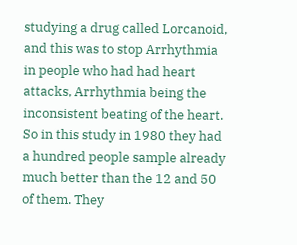studying a drug called Lorcanoid, and this was to stop Arrhythmia in people who had had heart attacks, Arrhythmia being the inconsistent beating of the heart. So in this study in 1980 they had a hundred people sample already much better than the 12 and 50 of them. They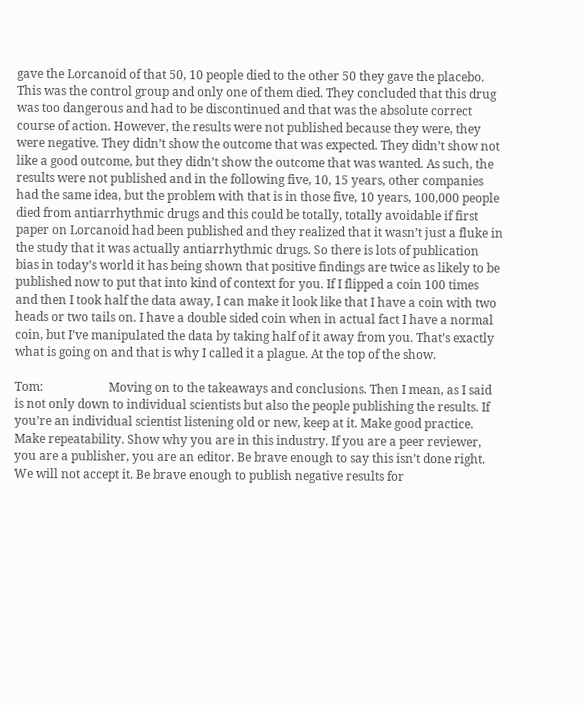gave the Lorcanoid of that 50, 10 people died to the other 50 they gave the placebo. This was the control group and only one of them died. They concluded that this drug was too dangerous and had to be discontinued and that was the absolute correct course of action. However, the results were not published because they were, they were negative. They didn’t show the outcome that was expected. They didn’t show not like a good outcome, but they didn’t show the outcome that was wanted. As such, the results were not published and in the following five, 10, 15 years, other companies had the same idea, but the problem with that is in those five, 10 years, 100,000 people died from antiarrhythmic drugs and this could be totally, totally avoidable if first paper on Lorcanoid had been published and they realized that it wasn’t just a fluke in the study that it was actually antiarrhythmic drugs. So there is lots of publication bias in today’s world it has being shown that positive findings are twice as likely to be published now to put that into kind of context for you. If I flipped a coin 100 times and then I took half the data away, I can make it look like that I have a coin with two heads or two tails on. I have a double sided coin when in actual fact I have a normal coin, but I’ve manipulated the data by taking half of it away from you. That’s exactly what is going on and that is why I called it a plague. At the top of the show.

Tom:                      Moving on to the takeaways and conclusions. Then I mean, as I said is not only down to individual scientists but also the people publishing the results. If you’re an individual scientist listening old or new, keep at it. Make good practice. Make repeatability. Show why you are in this industry. If you are a peer reviewer, you are a publisher, you are an editor. Be brave enough to say this isn’t done right. We will not accept it. Be brave enough to publish negative results for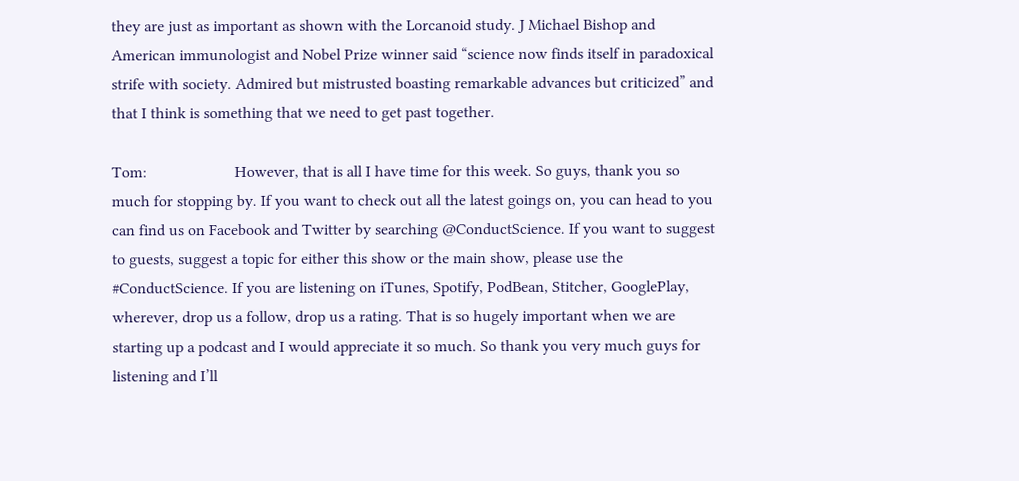they are just as important as shown with the Lorcanoid study. J Michael Bishop and American immunologist and Nobel Prize winner said “science now finds itself in paradoxical strife with society. Admired but mistrusted boasting remarkable advances but criticized” and that I think is something that we need to get past together.

Tom:                      However, that is all I have time for this week. So guys, thank you so much for stopping by. If you want to check out all the latest goings on, you can head to you can find us on Facebook and Twitter by searching @ConductScience. If you want to suggest to guests, suggest a topic for either this show or the main show, please use the #ConductScience. If you are listening on iTunes, Spotify, PodBean, Stitcher, GooglePlay, wherever, drop us a follow, drop us a rating. That is so hugely important when we are starting up a podcast and I would appreciate it so much. So thank you very much guys for listening and I’ll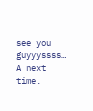see you guyyyssss… A next time.